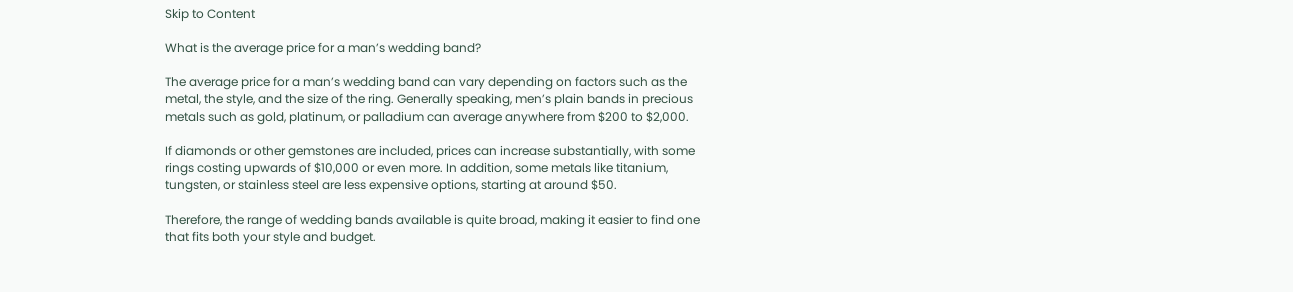Skip to Content

What is the average price for a man’s wedding band?

The average price for a man’s wedding band can vary depending on factors such as the metal, the style, and the size of the ring. Generally speaking, men’s plain bands in precious metals such as gold, platinum, or palladium can average anywhere from $200 to $2,000.

If diamonds or other gemstones are included, prices can increase substantially, with some rings costing upwards of $10,000 or even more. In addition, some metals like titanium, tungsten, or stainless steel are less expensive options, starting at around $50.

Therefore, the range of wedding bands available is quite broad, making it easier to find one that fits both your style and budget.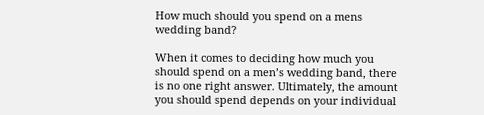How much should you spend on a mens wedding band?

When it comes to deciding how much you should spend on a men’s wedding band, there is no one right answer. Ultimately, the amount you should spend depends on your individual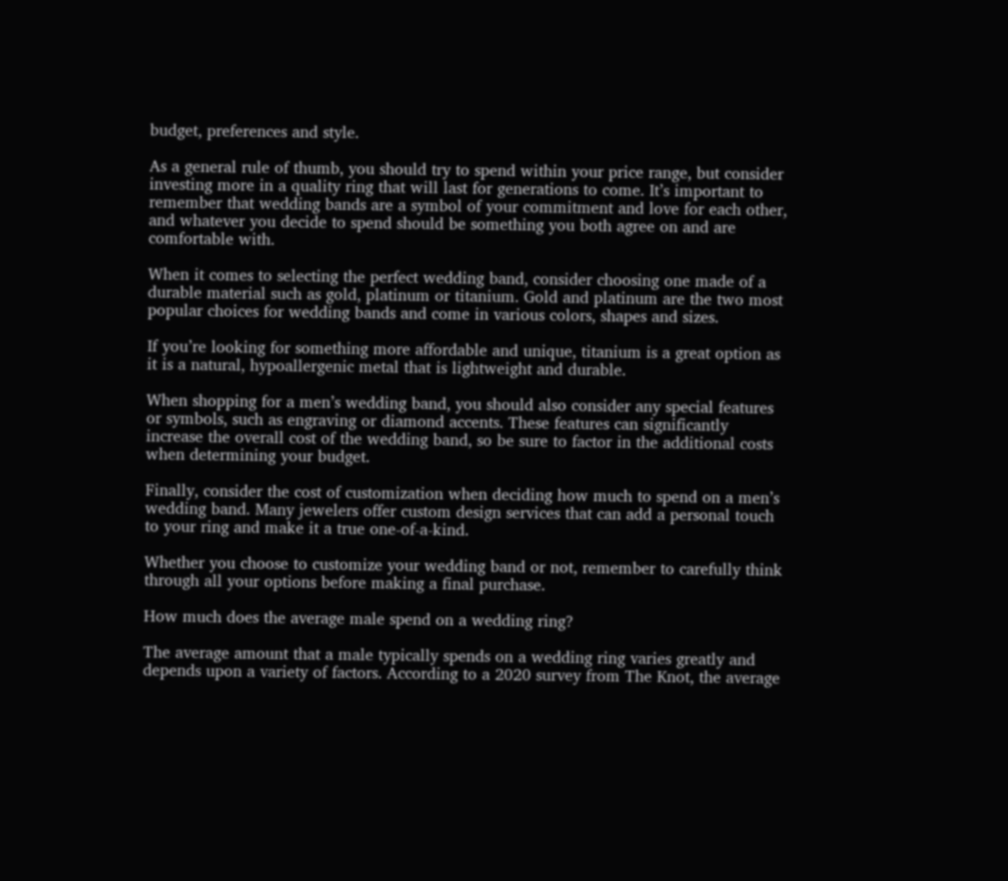budget, preferences and style.

As a general rule of thumb, you should try to spend within your price range, but consider investing more in a quality ring that will last for generations to come. It’s important to remember that wedding bands are a symbol of your commitment and love for each other, and whatever you decide to spend should be something you both agree on and are comfortable with.

When it comes to selecting the perfect wedding band, consider choosing one made of a durable material such as gold, platinum or titanium. Gold and platinum are the two most popular choices for wedding bands and come in various colors, shapes and sizes.

If you’re looking for something more affordable and unique, titanium is a great option as it is a natural, hypoallergenic metal that is lightweight and durable.

When shopping for a men’s wedding band, you should also consider any special features or symbols, such as engraving or diamond accents. These features can significantly increase the overall cost of the wedding band, so be sure to factor in the additional costs when determining your budget.

Finally, consider the cost of customization when deciding how much to spend on a men’s wedding band. Many jewelers offer custom design services that can add a personal touch to your ring and make it a true one-of-a-kind.

Whether you choose to customize your wedding band or not, remember to carefully think through all your options before making a final purchase.

How much does the average male spend on a wedding ring?

The average amount that a male typically spends on a wedding ring varies greatly and depends upon a variety of factors. According to a 2020 survey from The Knot, the average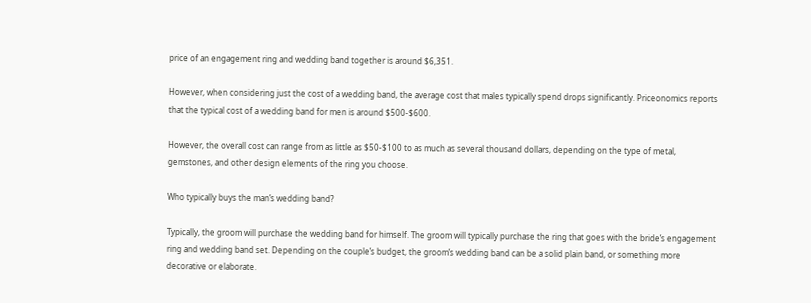price of an engagement ring and wedding band together is around $6,351.

However, when considering just the cost of a wedding band, the average cost that males typically spend drops significantly. Priceonomics reports that the typical cost of a wedding band for men is around $500-$600.

However, the overall cost can range from as little as $50-$100 to as much as several thousand dollars, depending on the type of metal, gemstones, and other design elements of the ring you choose.

Who typically buys the man’s wedding band?

Typically, the groom will purchase the wedding band for himself. The groom will typically purchase the ring that goes with the bride’s engagement ring and wedding band set. Depending on the couple’s budget, the groom’s wedding band can be a solid plain band, or something more decorative or elaborate.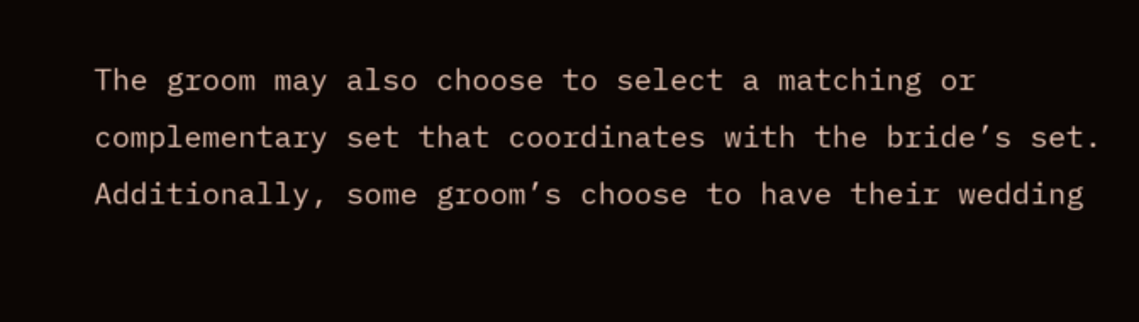The groom may also choose to select a matching or complementary set that coordinates with the bride’s set. Additionally, some groom’s choose to have their wedding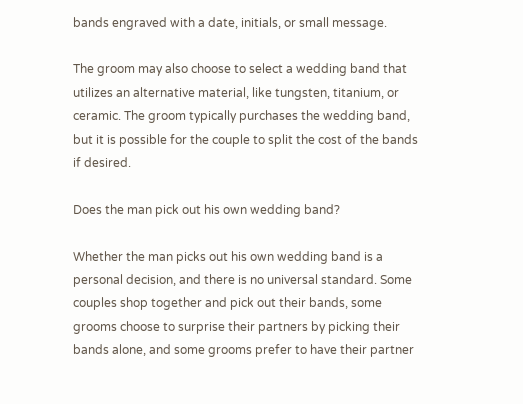bands engraved with a date, initials, or small message.

The groom may also choose to select a wedding band that utilizes an alternative material, like tungsten, titanium, or ceramic. The groom typically purchases the wedding band, but it is possible for the couple to split the cost of the bands if desired.

Does the man pick out his own wedding band?

Whether the man picks out his own wedding band is a personal decision, and there is no universal standard. Some couples shop together and pick out their bands, some grooms choose to surprise their partners by picking their bands alone, and some grooms prefer to have their partner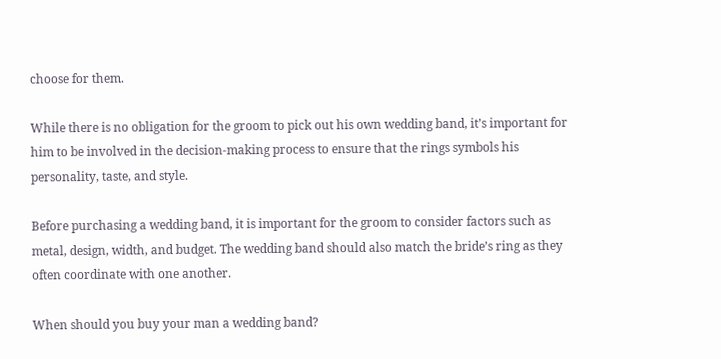choose for them.

While there is no obligation for the groom to pick out his own wedding band, it’s important for him to be involved in the decision-making process to ensure that the rings symbols his personality, taste, and style.

Before purchasing a wedding band, it is important for the groom to consider factors such as metal, design, width, and budget. The wedding band should also match the bride’s ring as they often coordinate with one another.

When should you buy your man a wedding band?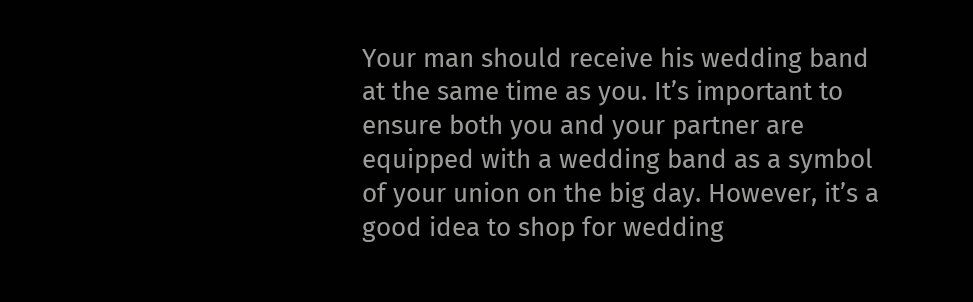Your man should receive his wedding band at the same time as you. It’s important to ensure both you and your partner are equipped with a wedding band as a symbol of your union on the big day. However, it’s a good idea to shop for wedding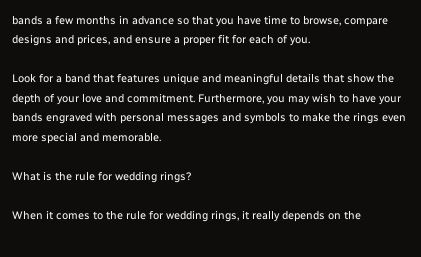bands a few months in advance so that you have time to browse, compare designs and prices, and ensure a proper fit for each of you.

Look for a band that features unique and meaningful details that show the depth of your love and commitment. Furthermore, you may wish to have your bands engraved with personal messages and symbols to make the rings even more special and memorable.

What is the rule for wedding rings?

When it comes to the rule for wedding rings, it really depends on the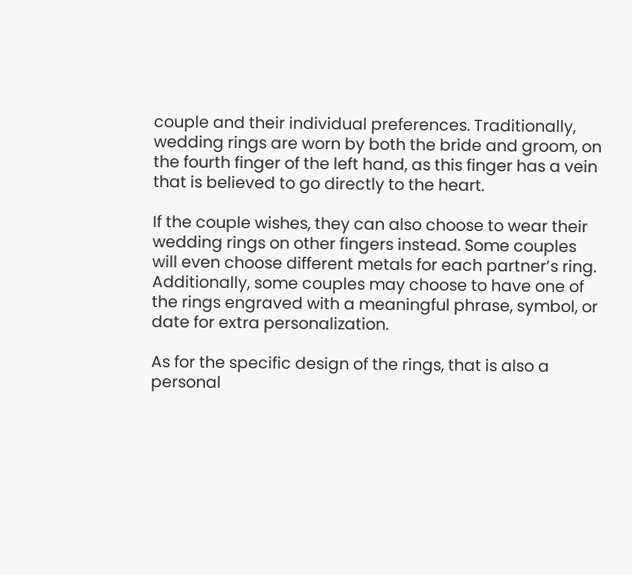couple and their individual preferences. Traditionally, wedding rings are worn by both the bride and groom, on the fourth finger of the left hand, as this finger has a vein that is believed to go directly to the heart.

If the couple wishes, they can also choose to wear their wedding rings on other fingers instead. Some couples will even choose different metals for each partner’s ring. Additionally, some couples may choose to have one of the rings engraved with a meaningful phrase, symbol, or date for extra personalization.

As for the specific design of the rings, that is also a personal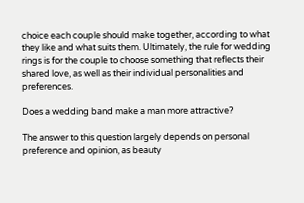choice each couple should make together, according to what they like and what suits them. Ultimately, the rule for wedding rings is for the couple to choose something that reflects their shared love, as well as their individual personalities and preferences.

Does a wedding band make a man more attractive?

The answer to this question largely depends on personal preference and opinion, as beauty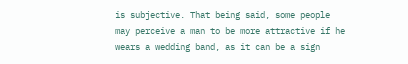is subjective. That being said, some people may perceive a man to be more attractive if he wears a wedding band, as it can be a sign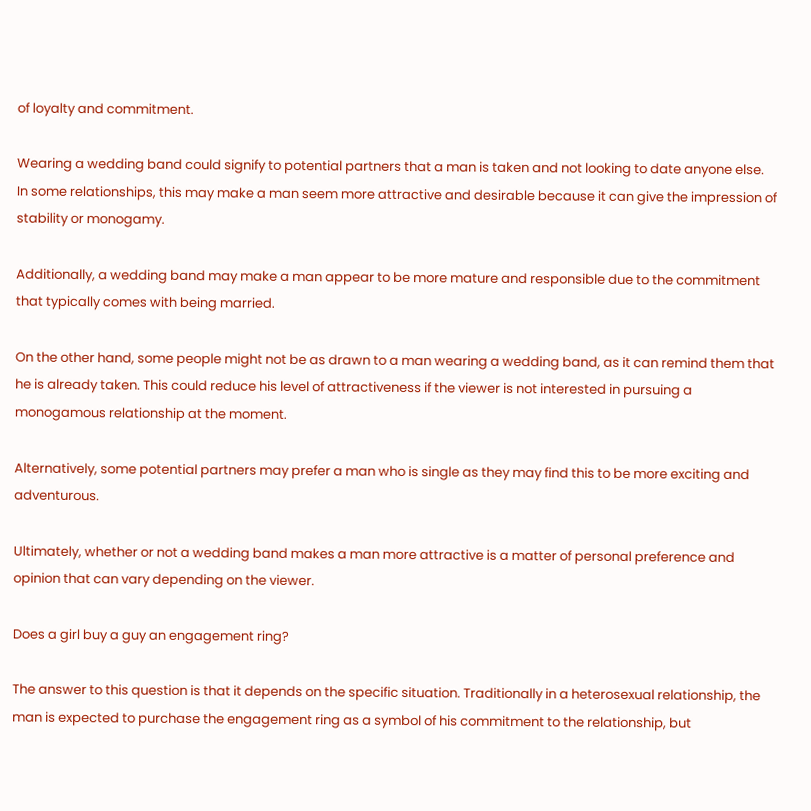of loyalty and commitment.

Wearing a wedding band could signify to potential partners that a man is taken and not looking to date anyone else. In some relationships, this may make a man seem more attractive and desirable because it can give the impression of stability or monogamy.

Additionally, a wedding band may make a man appear to be more mature and responsible due to the commitment that typically comes with being married.

On the other hand, some people might not be as drawn to a man wearing a wedding band, as it can remind them that he is already taken. This could reduce his level of attractiveness if the viewer is not interested in pursuing a monogamous relationship at the moment.

Alternatively, some potential partners may prefer a man who is single as they may find this to be more exciting and adventurous.

Ultimately, whether or not a wedding band makes a man more attractive is a matter of personal preference and opinion that can vary depending on the viewer.

Does a girl buy a guy an engagement ring?

The answer to this question is that it depends on the specific situation. Traditionally in a heterosexual relationship, the man is expected to purchase the engagement ring as a symbol of his commitment to the relationship, but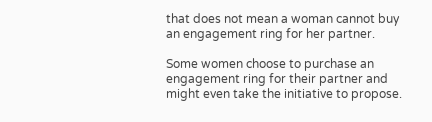that does not mean a woman cannot buy an engagement ring for her partner.

Some women choose to purchase an engagement ring for their partner and might even take the initiative to propose.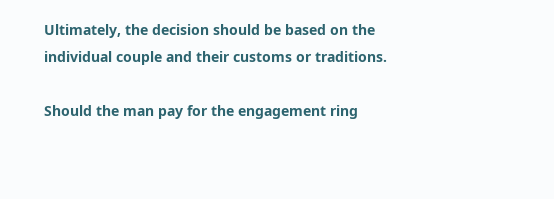Ultimately, the decision should be based on the individual couple and their customs or traditions.

Should the man pay for the engagement ring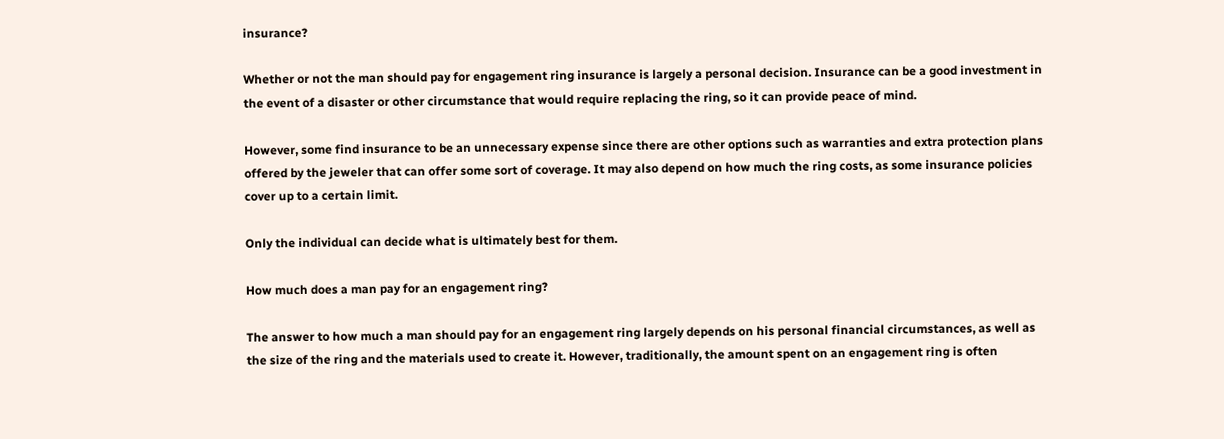insurance?

Whether or not the man should pay for engagement ring insurance is largely a personal decision. Insurance can be a good investment in the event of a disaster or other circumstance that would require replacing the ring, so it can provide peace of mind.

However, some find insurance to be an unnecessary expense since there are other options such as warranties and extra protection plans offered by the jeweler that can offer some sort of coverage. It may also depend on how much the ring costs, as some insurance policies cover up to a certain limit.

Only the individual can decide what is ultimately best for them.

How much does a man pay for an engagement ring?

The answer to how much a man should pay for an engagement ring largely depends on his personal financial circumstances, as well as the size of the ring and the materials used to create it. However, traditionally, the amount spent on an engagement ring is often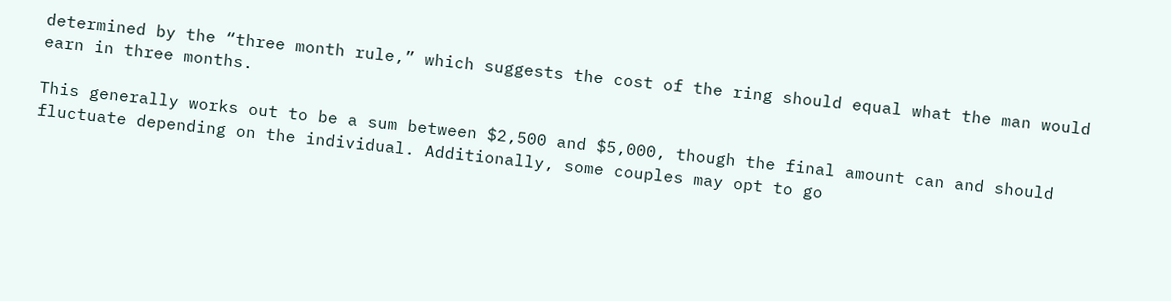determined by the “three month rule,” which suggests the cost of the ring should equal what the man would earn in three months.

This generally works out to be a sum between $2,500 and $5,000, though the final amount can and should fluctuate depending on the individual. Additionally, some couples may opt to go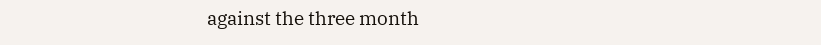against the three month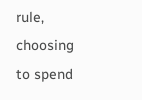rule, choosing to spend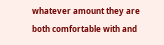whatever amount they are both comfortable with and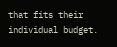that fits their individual budget.